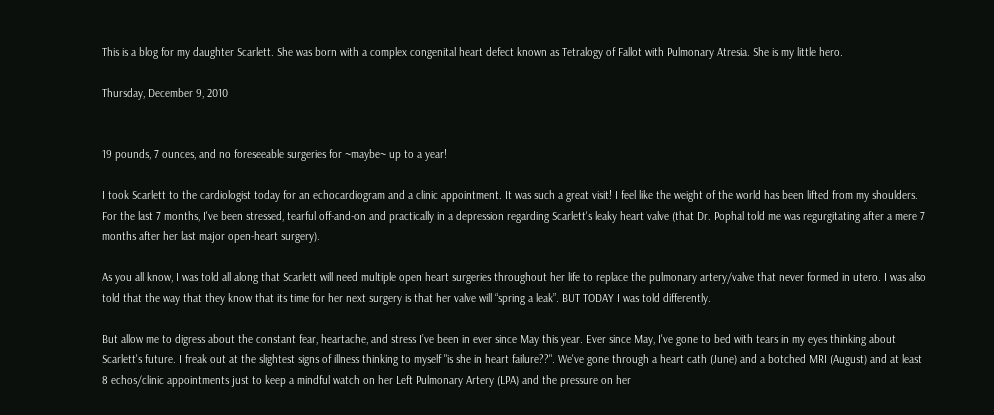This is a blog for my daughter Scarlett. She was born with a complex congenital heart defect known as Tetralogy of Fallot with Pulmonary Atresia. She is my little hero.

Thursday, December 9, 2010


19 pounds, 7 ounces, and no foreseeable surgeries for ~maybe~ up to a year!

I took Scarlett to the cardiologist today for an echocardiogram and a clinic appointment. It was such a great visit! I feel like the weight of the world has been lifted from my shoulders. For the last 7 months, I've been stressed, tearful off-and-on and practically in a depression regarding Scarlett's leaky heart valve (that Dr. Pophal told me was regurgitating after a mere 7 months after her last major open-heart surgery).

As you all know, I was told all along that Scarlett will need multiple open heart surgeries throughout her life to replace the pulmonary artery/valve that never formed in utero. I was also told that the way that they know that its time for her next surgery is that her valve will “spring a leak”. BUT TODAY I was told differently.

But allow me to digress about the constant fear, heartache, and stress I’ve been in ever since May this year. Ever since May, I've gone to bed with tears in my eyes thinking about Scarlett's future. I freak out at the slightest signs of illness thinking to myself "is she in heart failure??". We've gone through a heart cath (June) and a botched MRI (August) and at least 8 echos/clinic appointments just to keep a mindful watch on her Left Pulmonary Artery (LPA) and the pressure on her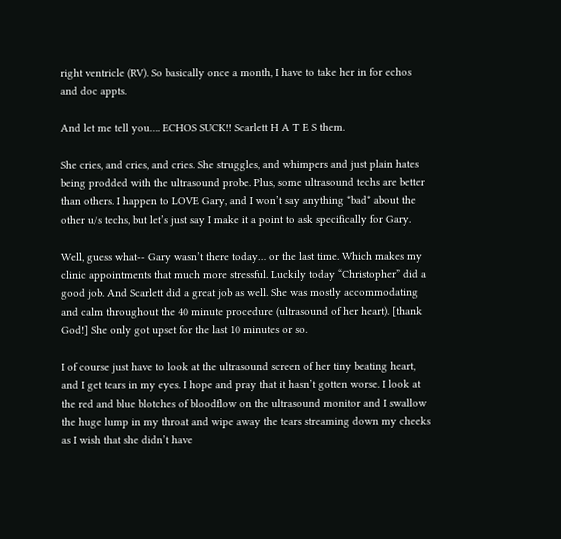right ventricle (RV). So basically once a month, I have to take her in for echos and doc appts.

And let me tell you…. ECHOS SUCK!! Scarlett H A T E S them.

She cries, and cries, and cries. She struggles, and whimpers and just plain hates being prodded with the ultrasound probe. Plus, some ultrasound techs are better than others. I happen to LOVE Gary, and I won’t say anything *bad* about the other u/s techs, but let’s just say I make it a point to ask specifically for Gary.

Well, guess what-- Gary wasn’t there today… or the last time. Which makes my clinic appointments that much more stressful. Luckily today “Christopher” did a good job. And Scarlett did a great job as well. She was mostly accommodating and calm throughout the 40 minute procedure (ultrasound of her heart). [thank God!] She only got upset for the last 10 minutes or so.

I of course just have to look at the ultrasound screen of her tiny beating heart, and I get tears in my eyes. I hope and pray that it hasn’t gotten worse. I look at the red and blue blotches of bloodflow on the ultrasound monitor and I swallow the huge lump in my throat and wipe away the tears streaming down my cheeks as I wish that she didn’t have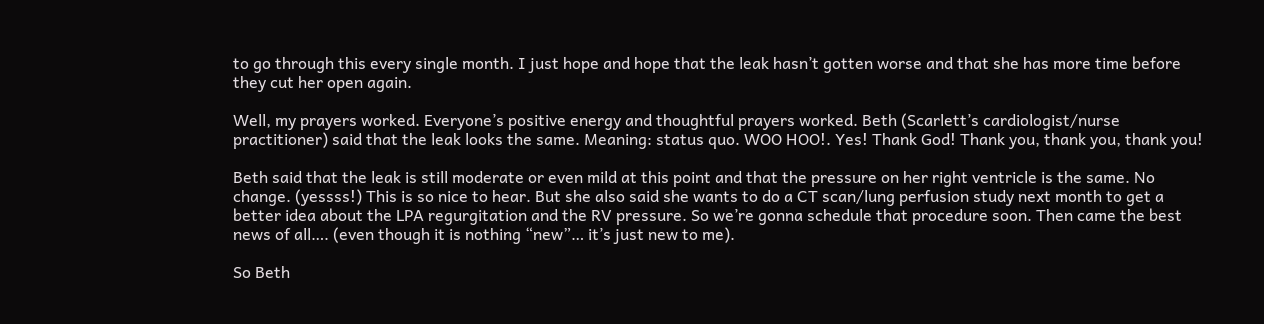to go through this every single month. I just hope and hope that the leak hasn’t gotten worse and that she has more time before they cut her open again.

Well, my prayers worked. Everyone’s positive energy and thoughtful prayers worked. Beth (Scarlett’s cardiologist/nurse practitioner) said that the leak looks the same. Meaning: status quo. WOO HOO!. Yes! Thank God! Thank you, thank you, thank you!

Beth said that the leak is still moderate or even mild at this point and that the pressure on her right ventricle is the same. No change. (yessss!) This is so nice to hear. But she also said she wants to do a CT scan/lung perfusion study next month to get a better idea about the LPA regurgitation and the RV pressure. So we’re gonna schedule that procedure soon. Then came the best news of all…. (even though it is nothing “new”… it’s just new to me).

So Beth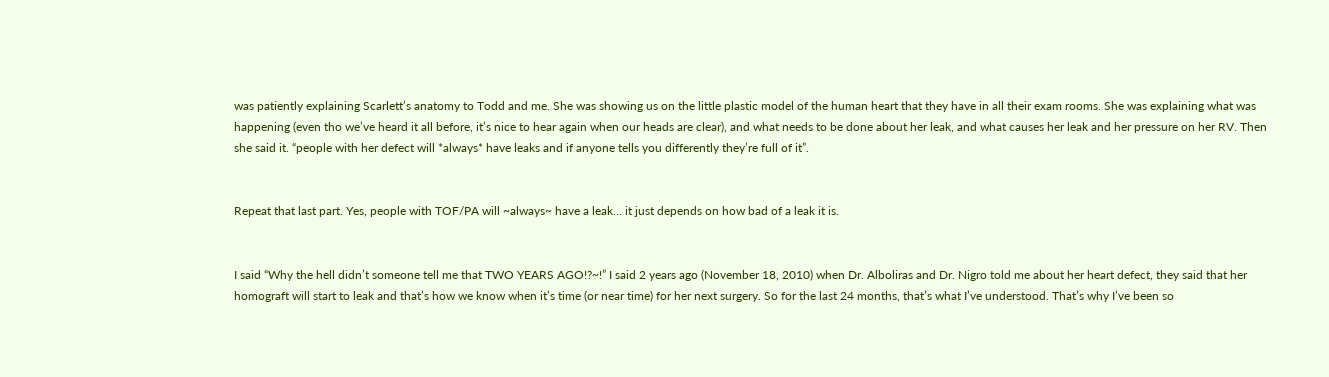was patiently explaining Scarlett’s anatomy to Todd and me. She was showing us on the little plastic model of the human heart that they have in all their exam rooms. She was explaining what was happening (even tho we’ve heard it all before, it’s nice to hear again when our heads are clear), and what needs to be done about her leak, and what causes her leak and her pressure on her RV. Then she said it. “people with her defect will *always* have leaks and if anyone tells you differently they’re full of it”.


Repeat that last part. Yes, people with TOF/PA will ~always~ have a leak… it just depends on how bad of a leak it is.


I said “Why the hell didn’t someone tell me that TWO YEARS AGO!?~!” I said 2 years ago (November 18, 2010) when Dr. Alboliras and Dr. Nigro told me about her heart defect, they said that her homograft will start to leak and that’s how we know when it’s time (or near time) for her next surgery. So for the last 24 months, that’s what I’ve understood. That’s why I’ve been so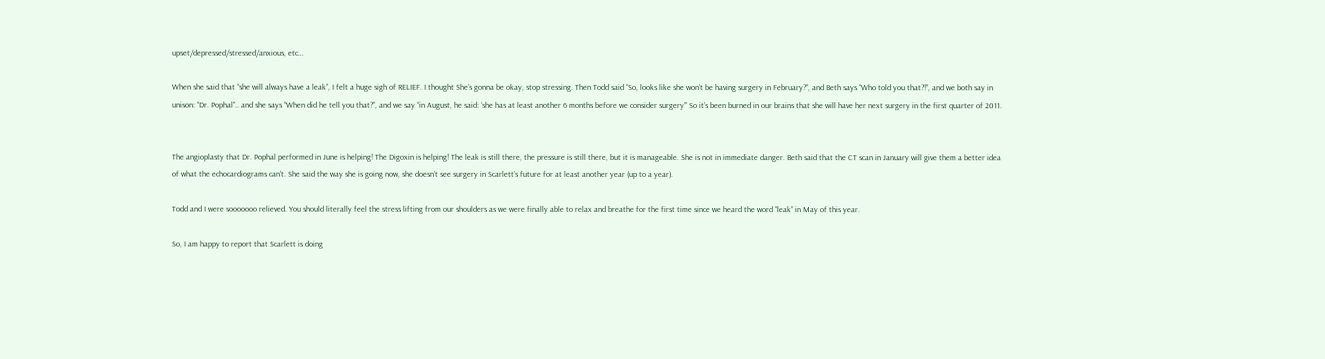upset/depressed/stressed/anxious, etc…

When she said that “she will always have a leak”, I felt a huge sigh of RELIEF. I thought She’s gonna be okay, stop stressing. Then Todd said “So, looks like she won’t be having surgery in February?”, and Beth says “Who told you that?!”, and we both say in unison: “Dr. Pophal”.. and she says “When did he tell you that?”, and we say “in August, he said: ‘she has at least another 6 months before we consider surgery’” So it’s been burned in our brains that she will have her next surgery in the first quarter of 2011.


The angioplasty that Dr. Pophal performed in June is helping! The Digoxin is helping! The leak is still there, the pressure is still there, but it is manageable. She is not in immediate danger. Beth said that the CT scan in January will give them a better idea of what the echocardiograms can’t. She said the way she is going now, she doesn’t see surgery in Scarlett’s future for at least another year (up to a year).

Todd and I were sooooooo relieved. You should literally feel the stress lifting from our shoulders as we were finally able to relax and breathe for the first time since we heard the word “leak” in May of this year.

So, I am happy to report that Scarlett is doing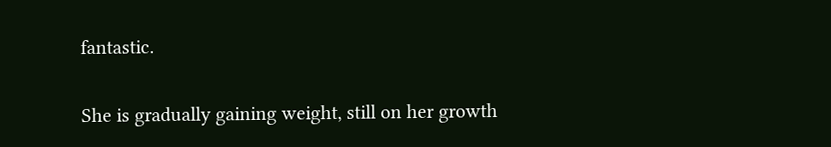fantastic.

She is gradually gaining weight, still on her growth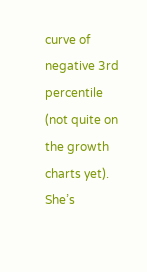curve of negative 3rd percentile (not quite on the growth charts yet). She’s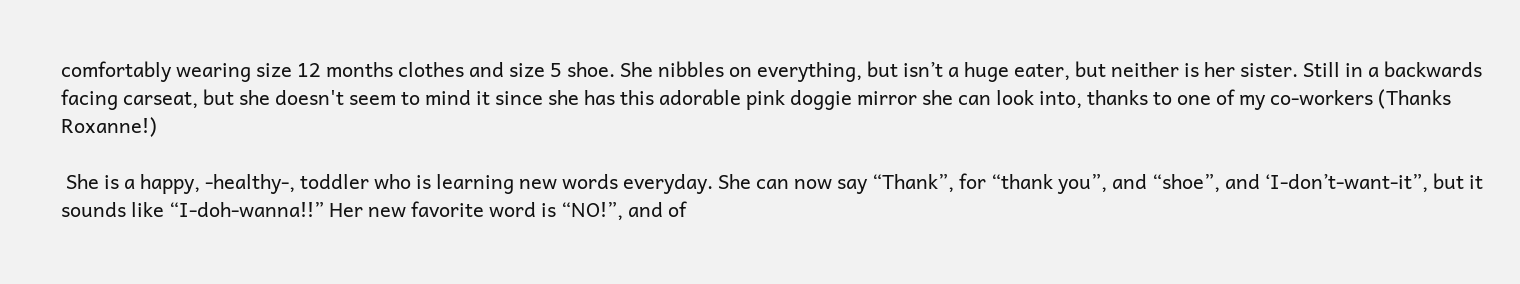comfortably wearing size 12 months clothes and size 5 shoe. She nibbles on everything, but isn’t a huge eater, but neither is her sister. Still in a backwards facing carseat, but she doesn't seem to mind it since she has this adorable pink doggie mirror she can look into, thanks to one of my co-workers (Thanks Roxanne!)

 She is a happy, -healthy-, toddler who is learning new words everyday. She can now say “Thank”, for “thank you”, and “shoe”, and ‘I-don’t-want-it”, but it sounds like “I-doh-wanna!!” Her new favorite word is “NO!”, and of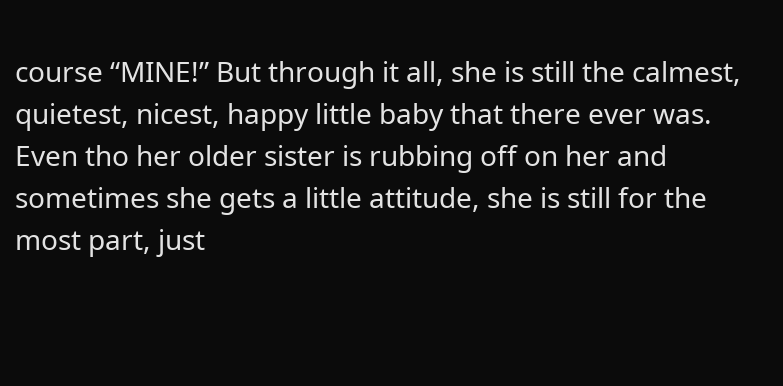course “MINE!” But through it all, she is still the calmest, quietest, nicest, happy little baby that there ever was. Even tho her older sister is rubbing off on her and sometimes she gets a little attitude, she is still for the most part, just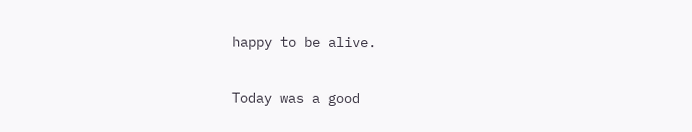happy to be alive.

Today was a good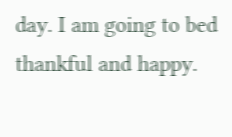day. I am going to bed thankful and happy.